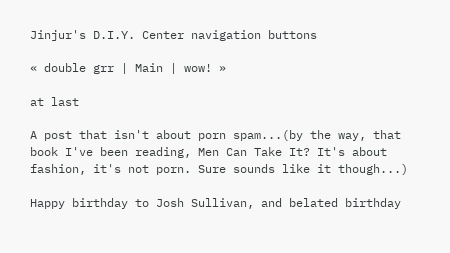Jinjur's D.I.Y. Center navigation buttons

« double grr | Main | wow! »

at last

A post that isn't about porn spam...(by the way, that book I've been reading, Men Can Take It? It's about fashion, it's not porn. Sure sounds like it though...)

Happy birthday to Josh Sullivan, and belated birthday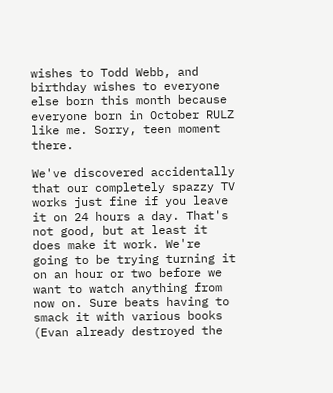wishes to Todd Webb, and birthday wishes to everyone else born this month because everyone born in October RULZ like me. Sorry, teen moment there.

We've discovered accidentally that our completely spazzy TV works just fine if you leave it on 24 hours a day. That's not good, but at least it does make it work. We're going to be trying turning it on an hour or two before we want to watch anything from now on. Sure beats having to smack it with various books (Evan already destroyed the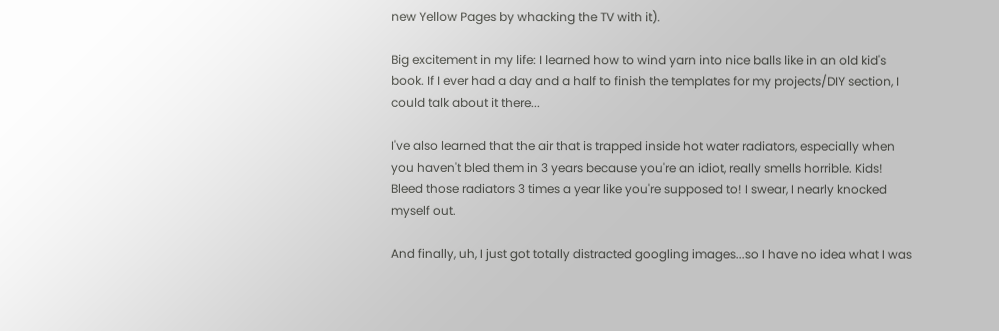new Yellow Pages by whacking the TV with it).

Big excitement in my life: I learned how to wind yarn into nice balls like in an old kid's book. If I ever had a day and a half to finish the templates for my projects/DIY section, I could talk about it there...

I've also learned that the air that is trapped inside hot water radiators, especially when you haven't bled them in 3 years because you're an idiot, really smells horrible. Kids! Bleed those radiators 3 times a year like you're supposed to! I swear, I nearly knocked myself out.

And finally, uh, I just got totally distracted googling images...so I have no idea what I was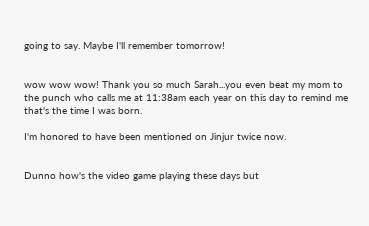going to say. Maybe I'll remember tomorrow!


wow wow wow! Thank you so much Sarah...you even beat my mom to the punch who calls me at 11:38am each year on this day to remind me that's the time I was born.

I'm honored to have been mentioned on Jinjur twice now.


Dunno how's the video game playing these days but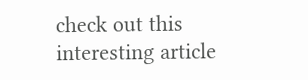check out this
interesting article